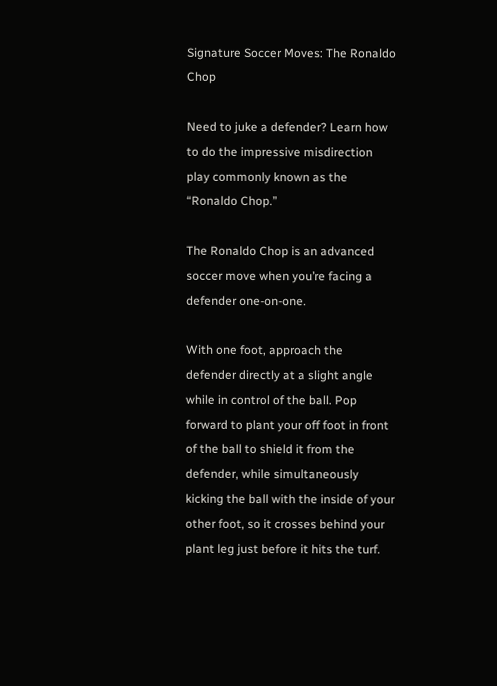Signature Soccer Moves: The Ronaldo Chop

Need to juke a defender? Learn how to do the impressive misdirection play commonly known as the “Ronaldo Chop.”

The Ronaldo Chop is an advanced soccer move when you’re facing a defender one-on-one.

With one foot, approach the defender directly at a slight angle while in control of the ball. Pop forward to plant your off foot in front of the ball to shield it from the defender, while simultaneously kicking the ball with the inside of your other foot, so it crosses behind your plant leg just before it hits the turf.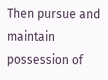Then pursue and maintain possession of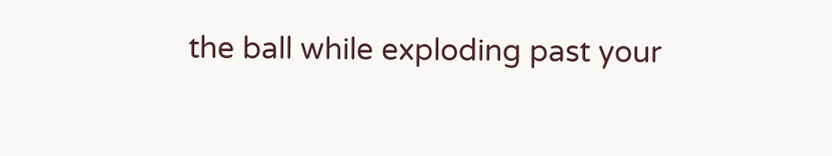the ball while exploding past your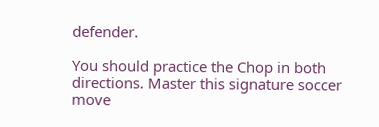defender.

You should practice the Chop in both directions. Master this signature soccer move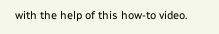with the help of this how-to video.